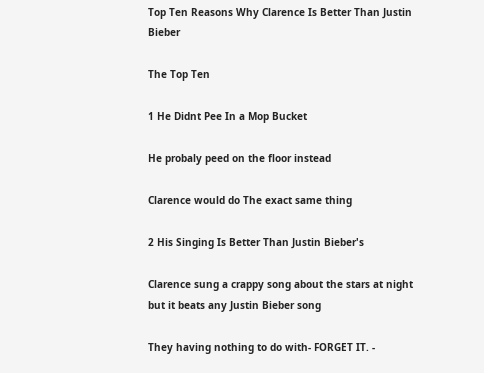Top Ten Reasons Why Clarence Is Better Than Justin Bieber

The Top Ten

1 He Didnt Pee In a Mop Bucket

He probaly peed on the floor instead

Clarence would do The exact same thing

2 His Singing Is Better Than Justin Bieber's

Clarence sung a crappy song about the stars at night but it beats any Justin Bieber song

They having nothing to do with- FORGET IT. -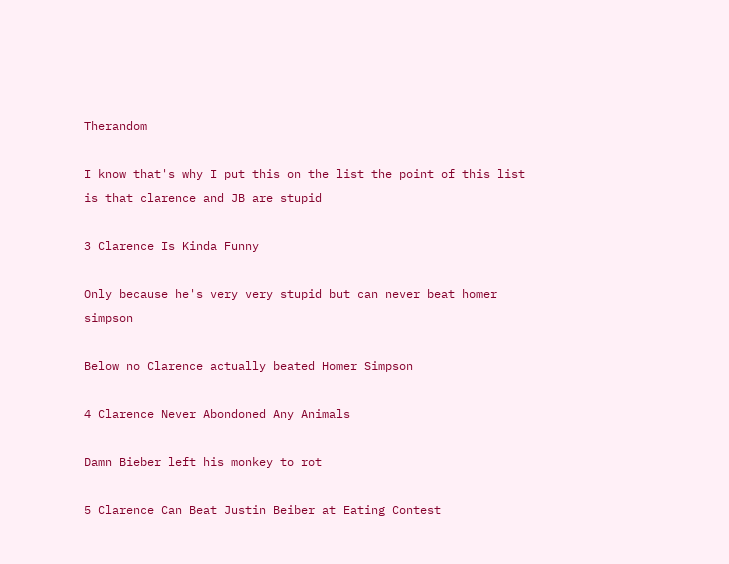Therandom

I know that's why I put this on the list the point of this list is that clarence and JB are stupid

3 Clarence Is Kinda Funny

Only because he's very very stupid but can never beat homer simpson

Below no Clarence actually beated Homer Simpson

4 Clarence Never Abondoned Any Animals

Damn Bieber left his monkey to rot

5 Clarence Can Beat Justin Beiber at Eating Contest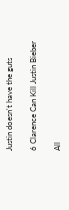Justin doesn't have the guts

6 Clarence Can Kill Justin Bieber

All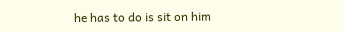he has to do is sit on him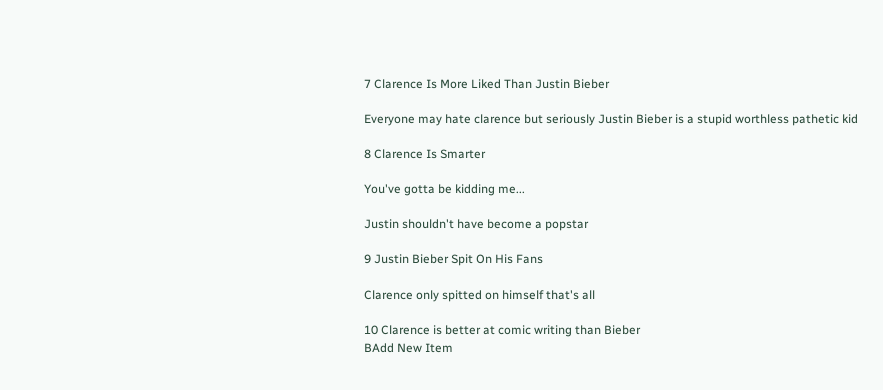7 Clarence Is More Liked Than Justin Bieber

Everyone may hate clarence but seriously Justin Bieber is a stupid worthless pathetic kid

8 Clarence Is Smarter

You've gotta be kidding me...

Justin shouldn't have become a popstar

9 Justin Bieber Spit On His Fans

Clarence only spitted on himself that's all

10 Clarence is better at comic writing than Bieber
BAdd New Item